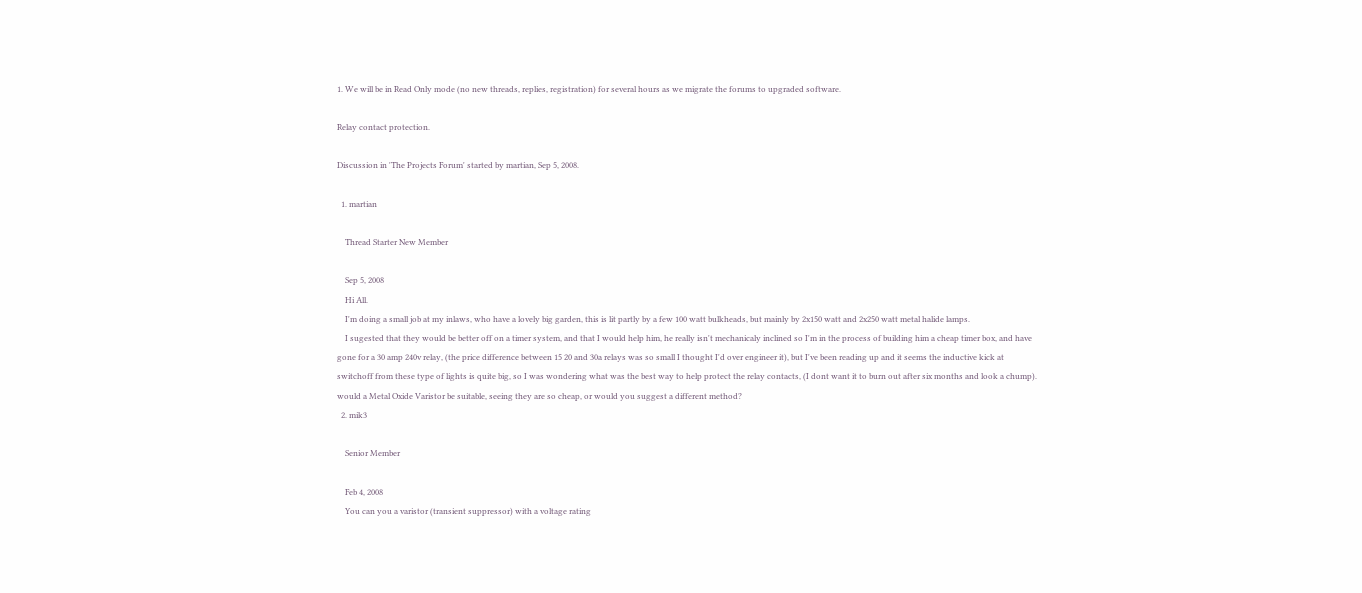1. We will be in Read Only mode (no new threads, replies, registration) for several hours as we migrate the forums to upgraded software.

Relay contact protection.

Discussion in 'The Projects Forum' started by martian, Sep 5, 2008.

  1. martian

    Thread Starter New Member

    Sep 5, 2008
    Hi All.
    I'm doing a small job at my inlaws, who have a lovely big garden, this is lit partly by a few 100 watt bulkheads, but mainly by 2x150 watt and 2x250 watt metal halide lamps.
    I sugested that they would be better off on a timer system, and that I would help him, he really isn't mechanicaly inclined so I'm in the process of building him a cheap timer box, and have gone for a 30 amp 240v relay, (the price difference between 15 20 and 30a relays was so small I thought I'd over engineer it), but I've been reading up and it seems the inductive kick at switchoff from these type of lights is quite big, so I was wondering what was the best way to help protect the relay contacts, (I dont want it to burn out after six months and look a chump). would a Metal Oxide Varistor be suitable, seeing they are so cheap, or would you suggest a different method?
  2. mik3

    Senior Member

    Feb 4, 2008
    You can you a varistor (transient suppressor) with a voltage rating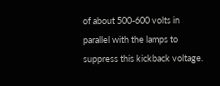of about 500-600 volts in parallel with the lamps to suppress this kickback voltage.